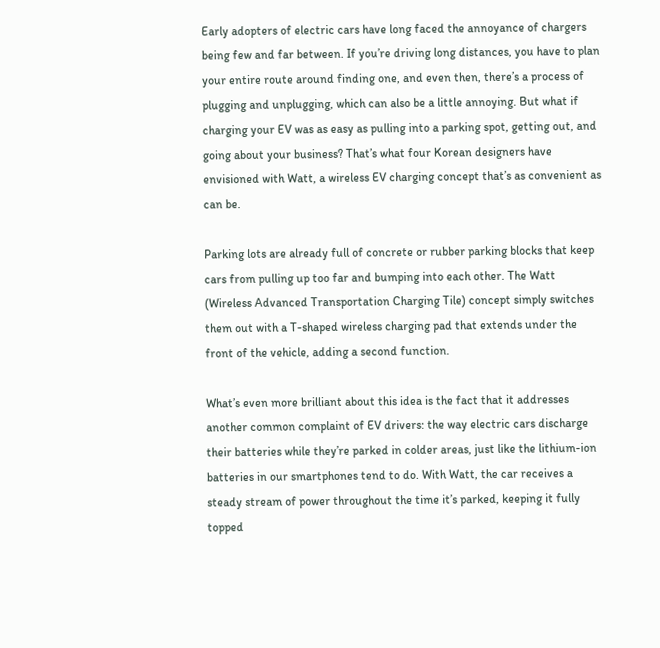Early adopters of electric cars have long faced the annoyance of chargers being few and far between. If you’re driving long distances, you have to plan your entire route around finding one, and even then, there’s a process of plugging and unplugging, which can also be a little annoying. But what if charging your EV was as easy as pulling into a parking spot, getting out, and going about your business? That’s what four Korean designers have envisioned with Watt, a wireless EV charging concept that’s as convenient as can be.

Parking lots are already full of concrete or rubber parking blocks that keep cars from pulling up too far and bumping into each other. The Watt (Wireless Advanced Transportation Charging Tile) concept simply switches them out with a T-shaped wireless charging pad that extends under the front of the vehicle, adding a second function.

What’s even more brilliant about this idea is the fact that it addresses another common complaint of EV drivers: the way electric cars discharge their batteries while they’re parked in colder areas, just like the lithium-ion batteries in our smartphones tend to do. With Watt, the car receives a steady stream of power throughout the time it’s parked, keeping it fully topped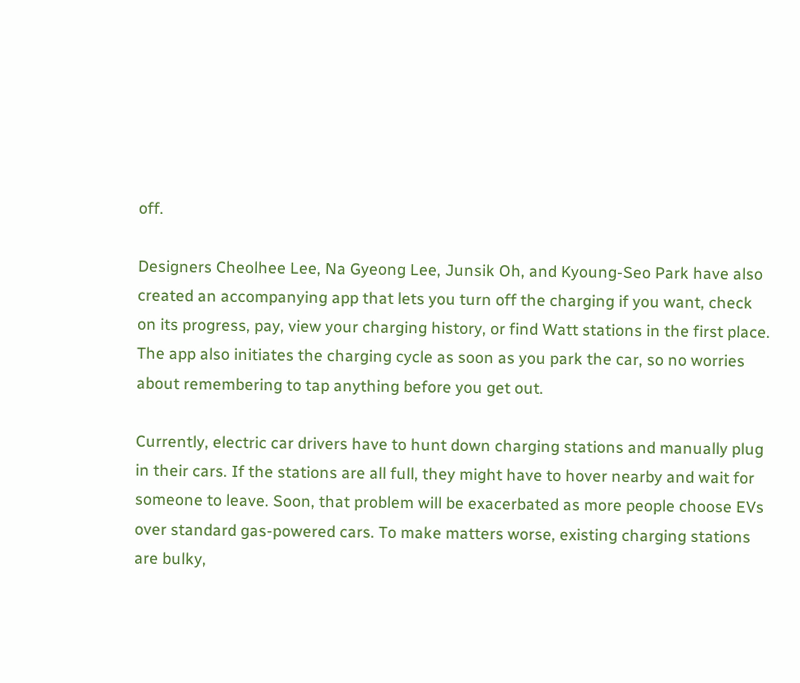off.

Designers Cheolhee Lee, Na Gyeong Lee, Junsik Oh, and Kyoung-Seo Park have also created an accompanying app that lets you turn off the charging if you want, check on its progress, pay, view your charging history, or find Watt stations in the first place. The app also initiates the charging cycle as soon as you park the car, so no worries about remembering to tap anything before you get out.

Currently, electric car drivers have to hunt down charging stations and manually plug in their cars. If the stations are all full, they might have to hover nearby and wait for someone to leave. Soon, that problem will be exacerbated as more people choose EVs over standard gas-powered cars. To make matters worse, existing charging stations are bulky,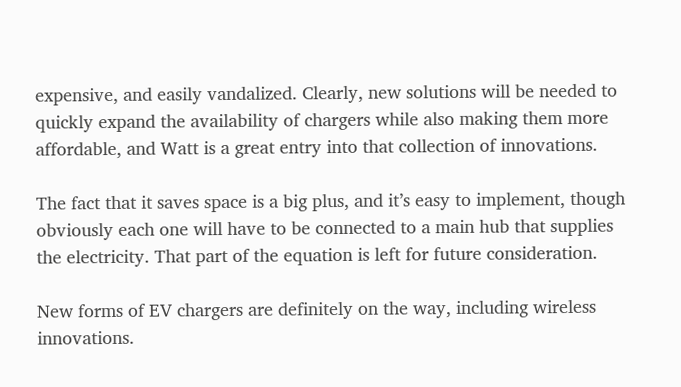expensive, and easily vandalized. Clearly, new solutions will be needed to quickly expand the availability of chargers while also making them more affordable, and Watt is a great entry into that collection of innovations.

The fact that it saves space is a big plus, and it’s easy to implement, though obviously each one will have to be connected to a main hub that supplies the electricity. That part of the equation is left for future consideration.

New forms of EV chargers are definitely on the way, including wireless innovations.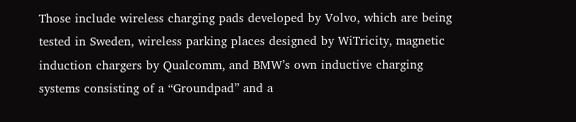Those include wireless charging pads developed by Volvo, which are being tested in Sweden, wireless parking places designed by WiTricity, magnetic induction chargers by Qualcomm, and BMW’s own inductive charging systems consisting of a “Groundpad” and a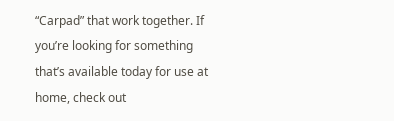“Carpad” that work together. If you’re looking for something that’s available today for use at home, check out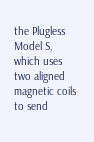the Plugless Model S, which uses two aligned magnetic coils to send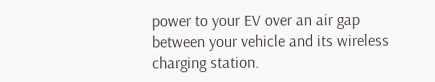power to your EV over an air gap between your vehicle and its wireless charging station.